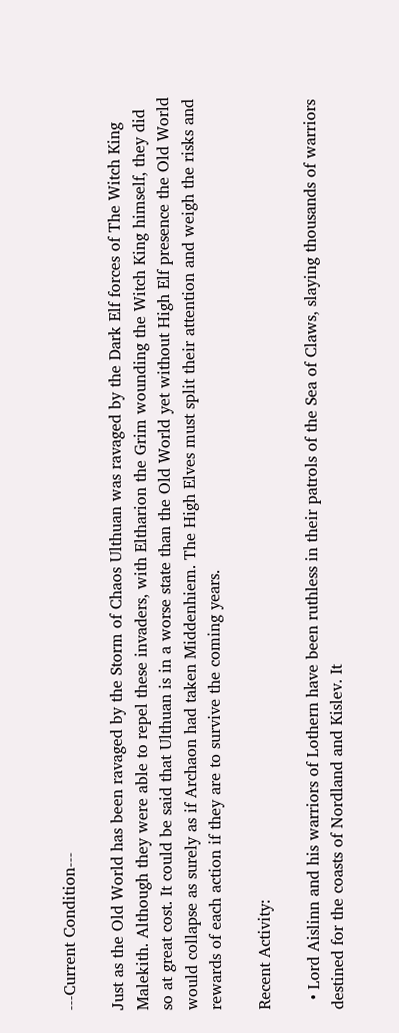---Current Condition---

Just as the Old World has been ravaged by the Storm of Chaos Ulthuan was ravaged by the Dark Elf forces of The Witch King Malekith. Although they were able to repel these invaders, with Eltharion the Grim wounding the Witch King himself, they did so at great cost. It could be said that Ulthuan is in a worse state than the Old World yet without High Elf presence the Old World would collapse as surely as if Archaon had taken Middenhiem. The High Elves must split their attention and weigh the risks and rewards of each action if they are to survive the coming years.

Recent Activity:

  • Lord Aislinn and his warriors of Lothern have been ruthless in their patrols of the Sea of Claws, slaying thousands of warriors destined for the coasts of Nordland and Kislev. It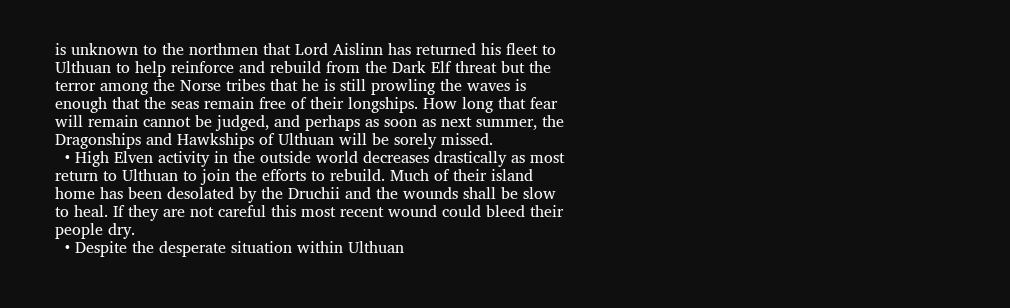is unknown to the northmen that Lord Aislinn has returned his fleet to Ulthuan to help reinforce and rebuild from the Dark Elf threat but the terror among the Norse tribes that he is still prowling the waves is enough that the seas remain free of their longships. How long that fear will remain cannot be judged, and perhaps as soon as next summer, the Dragonships and Hawkships of Ulthuan will be sorely missed.
  • High Elven activity in the outside world decreases drastically as most return to Ulthuan to join the efforts to rebuild. Much of their island home has been desolated by the Druchii and the wounds shall be slow to heal. If they are not careful this most recent wound could bleed their people dry.
  • Despite the desperate situation within Ulthuan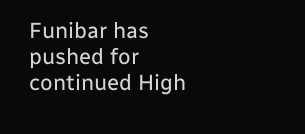Funibar has pushed for continued High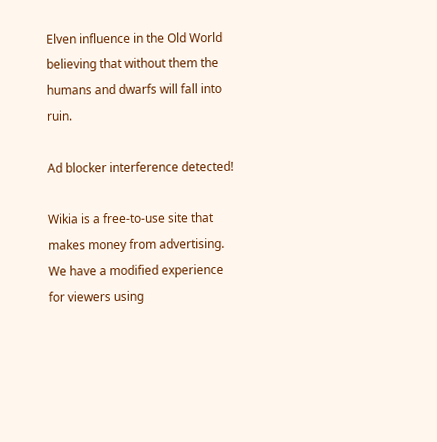Elven influence in the Old World believing that without them the humans and dwarfs will fall into ruin.

Ad blocker interference detected!

Wikia is a free-to-use site that makes money from advertising. We have a modified experience for viewers using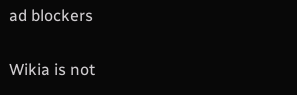ad blockers

Wikia is not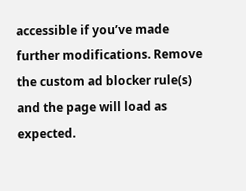accessible if you’ve made further modifications. Remove the custom ad blocker rule(s) and the page will load as expected.